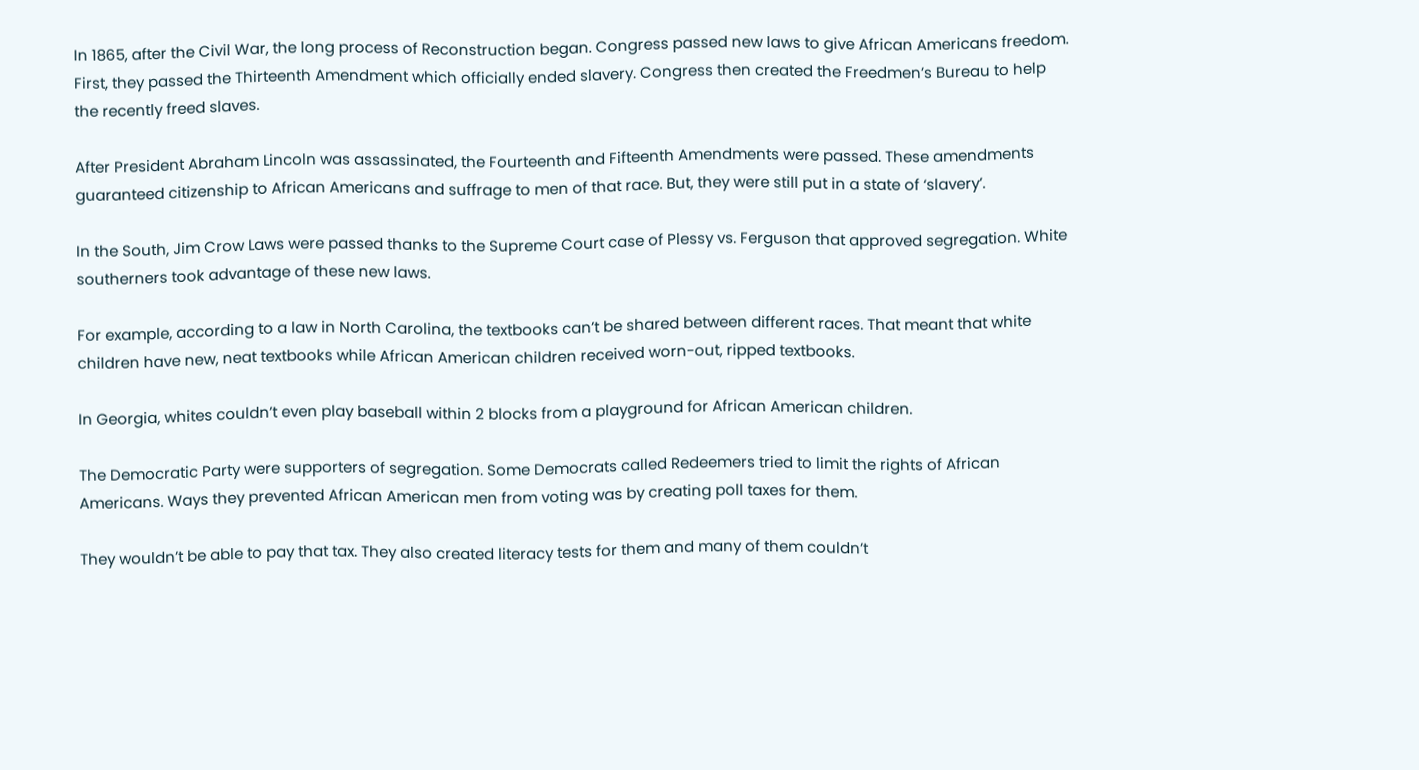In 1865, after the Civil War, the long process of Reconstruction began. Congress passed new laws to give African Americans freedom. First, they passed the Thirteenth Amendment which officially ended slavery. Congress then created the Freedmen’s Bureau to help the recently freed slaves.

After President Abraham Lincoln was assassinated, the Fourteenth and Fifteenth Amendments were passed. These amendments guaranteed citizenship to African Americans and suffrage to men of that race. But, they were still put in a state of ‘slavery’.

In the South, Jim Crow Laws were passed thanks to the Supreme Court case of Plessy vs. Ferguson that approved segregation. White southerners took advantage of these new laws.

For example, according to a law in North Carolina, the textbooks can’t be shared between different races. That meant that white children have new, neat textbooks while African American children received worn-out, ripped textbooks.

In Georgia, whites couldn’t even play baseball within 2 blocks from a playground for African American children.

The Democratic Party were supporters of segregation. Some Democrats called Redeemers tried to limit the rights of African Americans. Ways they prevented African American men from voting was by creating poll taxes for them.

They wouldn’t be able to pay that tax. They also created literacy tests for them and many of them couldn’t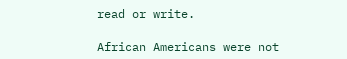read or write.

African Americans were not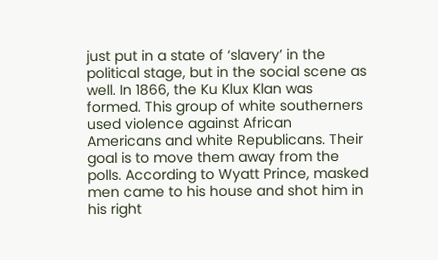just put in a state of ‘slavery’ in the political stage, but in the social scene as well. In 1866, the Ku Klux Klan was formed. This group of white southerners used violence against African Americans and white Republicans. Their goal is to move them away from the polls. According to Wyatt Prince, masked men came to his house and shot him in his right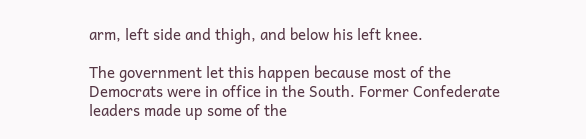arm, left side and thigh, and below his left knee.

The government let this happen because most of the Democrats were in office in the South. Former Confederate leaders made up some of the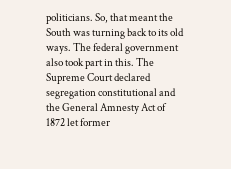politicians. So, that meant the South was turning back to its old ways. The federal government also took part in this. The Supreme Court declared segregation constitutional and the General Amnesty Act of 1872 let former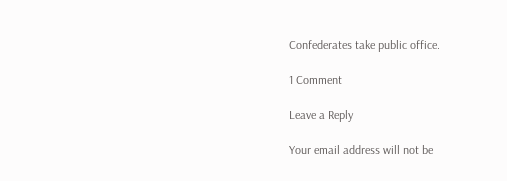Confederates take public office.

1 Comment

Leave a Reply

Your email address will not be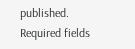published. Required fields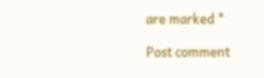are marked *

Post comment